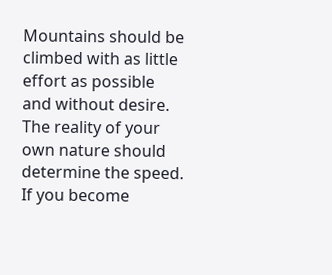Mountains should be climbed with as little effort as possible and without desire. The reality of your own nature should determine the speed. If you become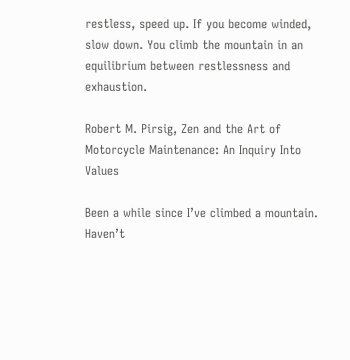restless, speed up. If you become winded, slow down. You climb the mountain in an equilibrium between restlessness and exhaustion.

Robert M. Pirsig, Zen and the Art of Motorcycle Maintenance: An Inquiry Into Values

Been a while since I’ve climbed a mountain. Haven’t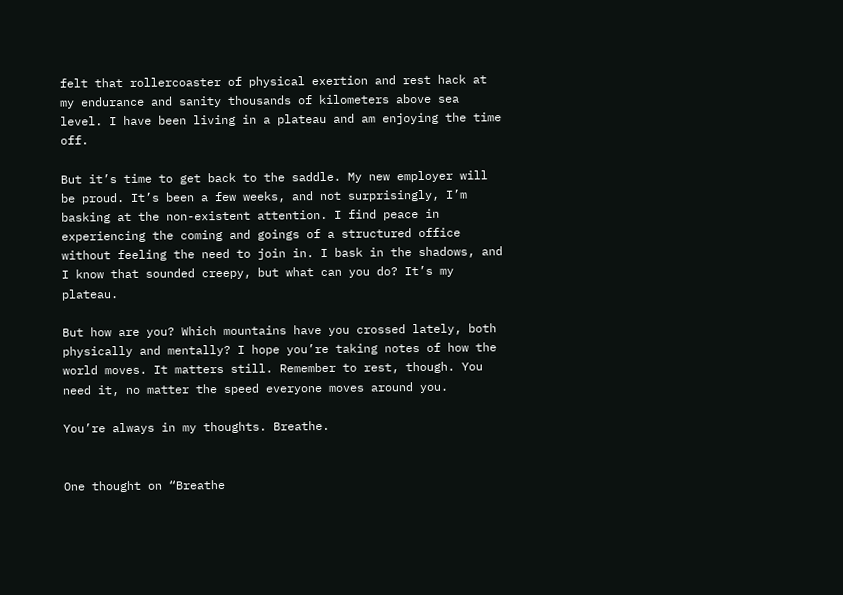felt that rollercoaster of physical exertion and rest hack at my endurance and sanity thousands of kilometers above sea level. I have been living in a plateau and am enjoying the time off.

But it’s time to get back to the saddle. My new employer will be proud. It’s been a few weeks, and not surprisingly, I’m basking at the non-existent attention. I find peace in experiencing the coming and goings of a structured office without feeling the need to join in. I bask in the shadows, and I know that sounded creepy, but what can you do? It’s my plateau.

But how are you? Which mountains have you crossed lately, both physically and mentally? I hope you’re taking notes of how the world moves. It matters still. Remember to rest, though. You need it, no matter the speed everyone moves around you.

You’re always in my thoughts. Breathe.


One thought on “Breathe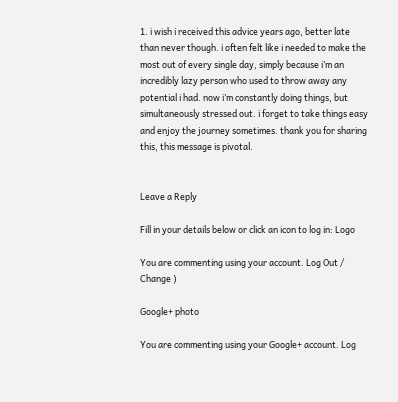1. i wish i received this advice years ago, better late than never though. i often felt like i needed to make the most out of every single day, simply because i’m an incredibly lazy person who used to throw away any potential i had. now i’m constantly doing things, but simultaneously stressed out. i forget to take things easy and enjoy the journey sometimes. thank you for sharing this, this message is pivotal.


Leave a Reply

Fill in your details below or click an icon to log in: Logo

You are commenting using your account. Log Out /  Change )

Google+ photo

You are commenting using your Google+ account. Log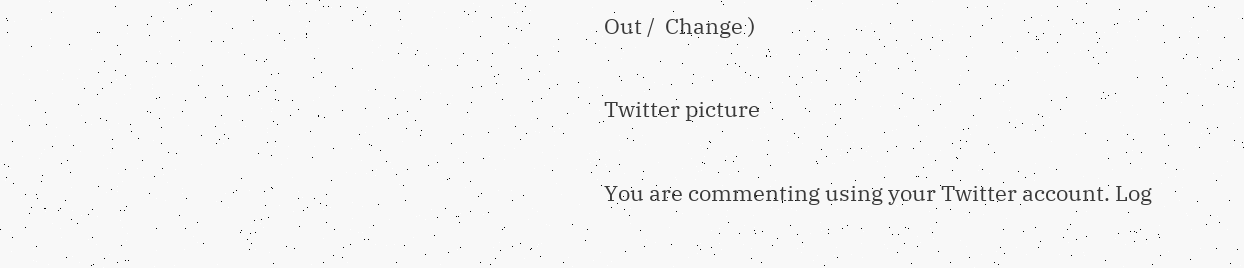Out /  Change )

Twitter picture

You are commenting using your Twitter account. Log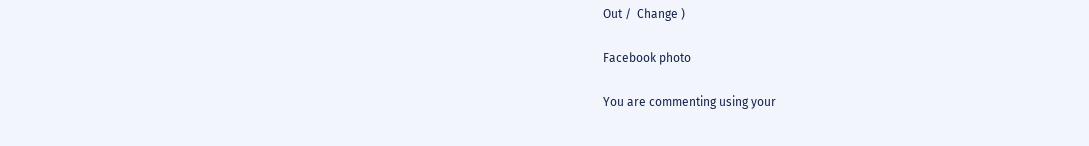Out /  Change )

Facebook photo

You are commenting using your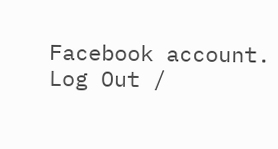Facebook account. Log Out /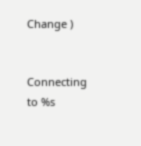Change )


Connecting to %s